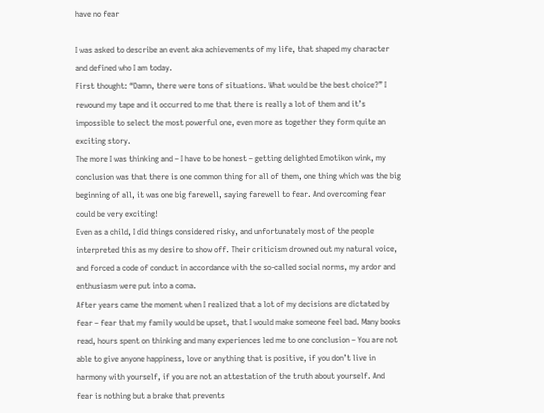have no fear

I was asked to describe an event aka achievements of my life, that shaped my character and defined who I am today.
First thought: “Damn, there were tons of situations. What would be the best choice?” I rewound my tape and it occurred to me that there is really a lot of them and it’s impossible to select the most powerful one, even more as together they form quite an exciting story.
The more I was thinking and – I have to be honest – getting delighted Emotikon wink, my conclusion was that there is one common thing for all of them, one thing which was the big beginning of all, it was one big farewell, saying farewell to fear. And overcoming fear could be very exciting!
Even as a child, I did things considered risky, and unfortunately most of the people interpreted this as my desire to show off. Their criticism drowned out my natural voice, and forced a code of conduct in accordance with the so-called social norms, my ardor and enthusiasm were put into a coma.
After years came the moment when I realized that a lot of my decisions are dictated by fear – fear that my family would be upset, that I would make someone feel bad. Many books read, hours spent on thinking and many experiences led me to one conclusion – You are not able to give anyone happiness, love or anything that is positive, if you don’t live in harmony with yourself, if you are not an attestation of the truth about yourself. And fear is nothing but a brake that prevents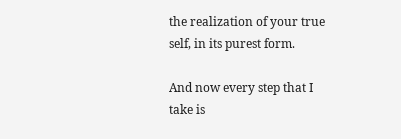the realization of your true self, in its purest form.

And now every step that I take is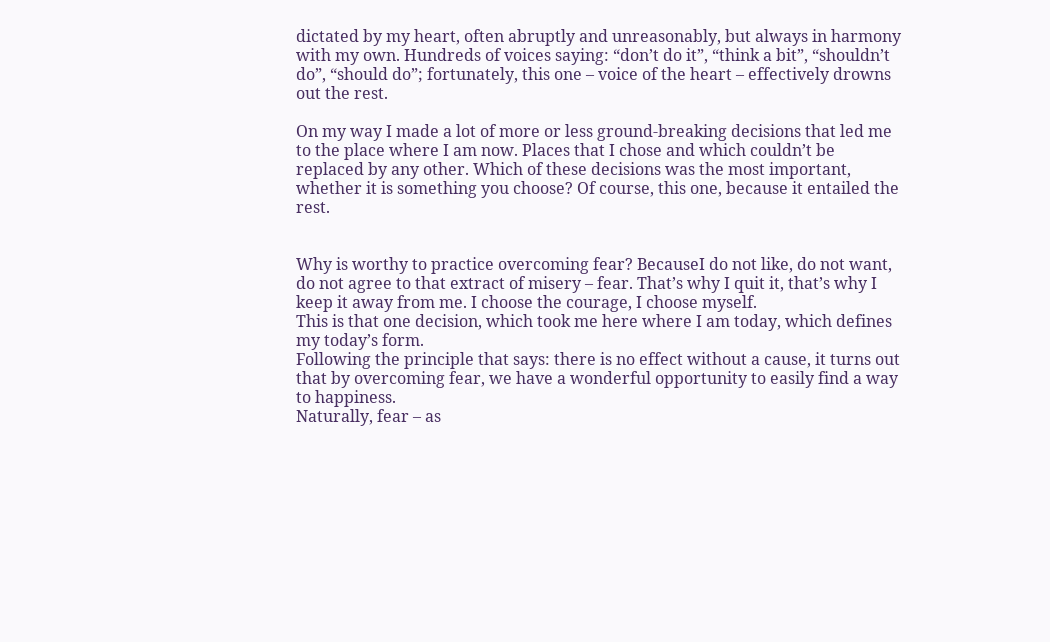dictated by my heart, often abruptly and unreasonably, but always in harmony with my own. Hundreds of voices saying: “don’t do it”, “think a bit”, “shouldn’t do”, “should do”; fortunately, this one – voice of the heart – effectively drowns out the rest.

On my way I made a lot of more or less ground-breaking decisions that led me to the place where I am now. Places that I chose and which couldn’t be replaced by any other. Which of these decisions was the most important, whether it is something you choose? Of course, this one, because it entailed the rest.


Why is worthy to practice overcoming fear? BecauseI do not like, do not want, do not agree to that extract of misery – fear. That’s why I quit it, that’s why I keep it away from me. I choose the courage, I choose myself.
This is that one decision, which took me here where I am today, which defines my today’s form.
Following the principle that says: there is no effect without a cause, it turns out that by overcoming fear, we have a wonderful opportunity to easily find a way to happiness.
Naturally, fear – as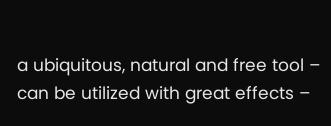a ubiquitous, natural and free tool – can be utilized with great effects –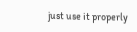just use it properly